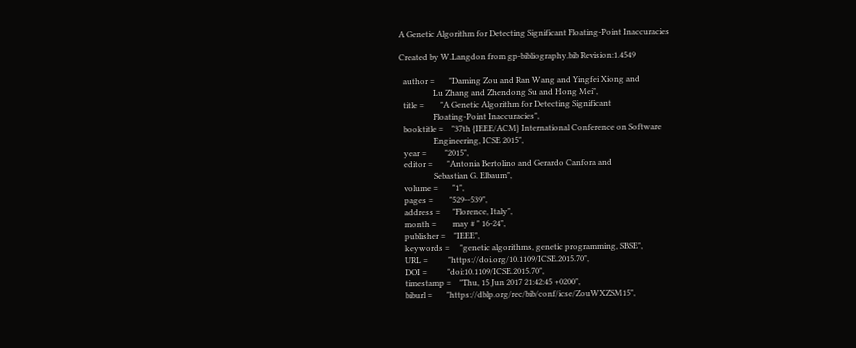A Genetic Algorithm for Detecting Significant Floating-Point Inaccuracies

Created by W.Langdon from gp-bibliography.bib Revision:1.4549

  author =       "Daming Zou and Ran Wang and Yingfei Xiong and
                 Lu Zhang and Zhendong Su and Hong Mei",
  title =        "A Genetic Algorithm for Detecting Significant
                 Floating-Point Inaccuracies",
  booktitle =    "37th {IEEE/ACM} International Conference on Software
                 Engineering, ICSE 2015",
  year =         "2015",
  editor =       "Antonia Bertolino and Gerardo Canfora and
                 Sebastian G. Elbaum",
  volume =       "1",
  pages =        "529--539",
  address =      "Florence, Italy",
  month =        may # " 16-24",
  publisher =    "IEEE",
  keywords =     "genetic algorithms, genetic programming, SBSE",
  URL =          "https://doi.org/10.1109/ICSE.2015.70",
  DOI =          "doi:10.1109/ICSE.2015.70",
  timestamp =    "Thu, 15 Jun 2017 21:42:45 +0200",
  biburl =       "https://dblp.org/rec/bib/conf/icse/ZouWXZSM15",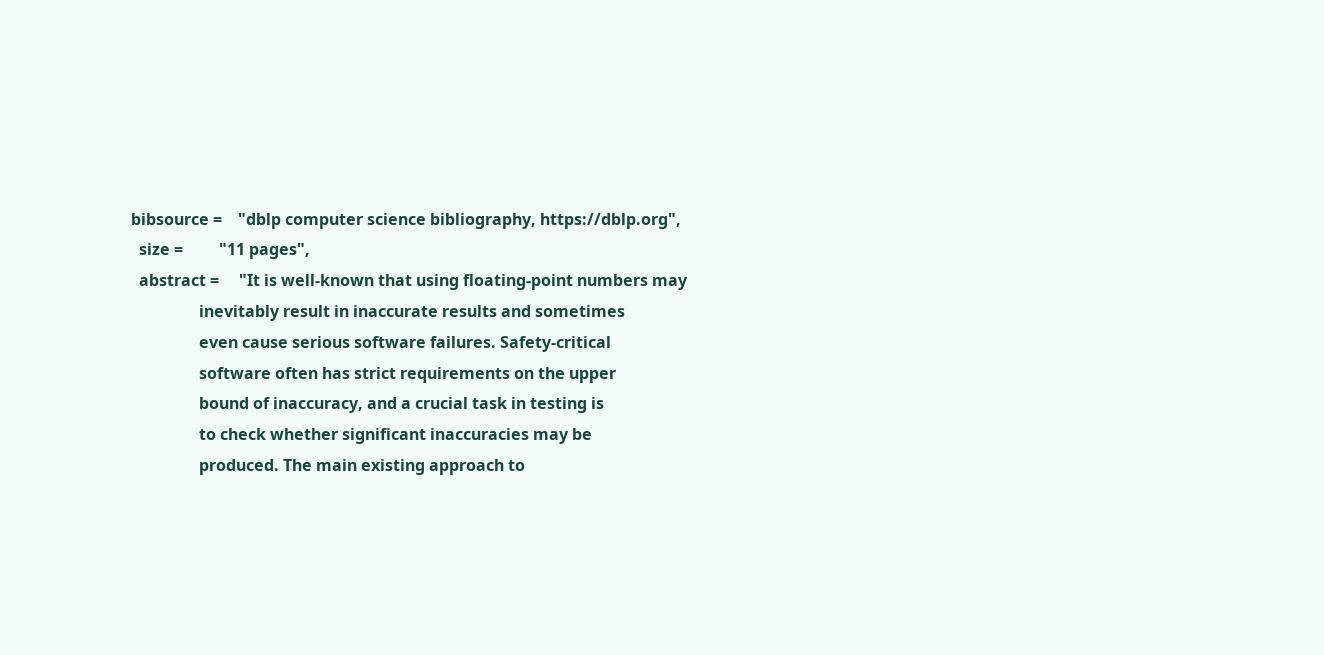bibsource =    "dblp computer science bibliography, https://dblp.org",
  size =         "11 pages",
  abstract =     "It is well-known that using floating-point numbers may
                 inevitably result in inaccurate results and sometimes
                 even cause serious software failures. Safety-critical
                 software often has strict requirements on the upper
                 bound of inaccuracy, and a crucial task in testing is
                 to check whether significant inaccuracies may be
                 produced. The main existing approach to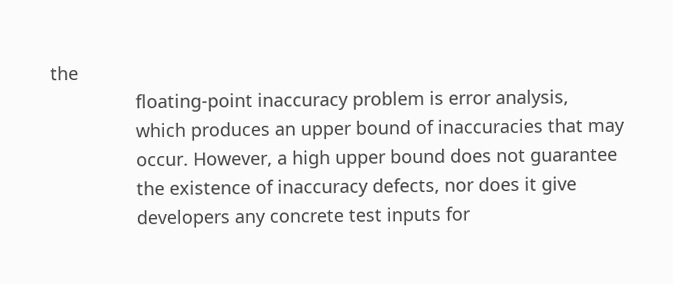the
                 floating-point inaccuracy problem is error analysis,
                 which produces an upper bound of inaccuracies that may
                 occur. However, a high upper bound does not guarantee
                 the existence of inaccuracy defects, nor does it give
                 developers any concrete test inputs for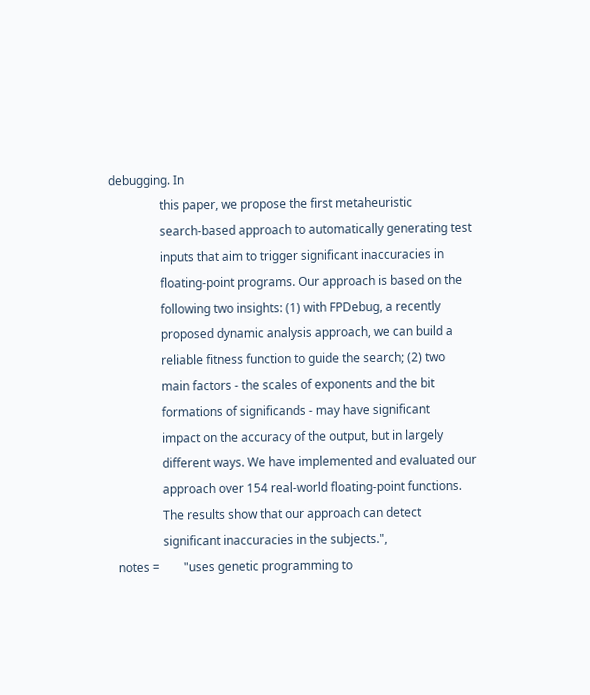debugging. In
                 this paper, we propose the first metaheuristic
                 search-based approach to automatically generating test
                 inputs that aim to trigger significant inaccuracies in
                 floating-point programs. Our approach is based on the
                 following two insights: (1) with FPDebug, a recently
                 proposed dynamic analysis approach, we can build a
                 reliable fitness function to guide the search; (2) two
                 main factors - the scales of exponents and the bit
                 formations of significands - may have significant
                 impact on the accuracy of the output, but in largely
                 different ways. We have implemented and evaluated our
                 approach over 154 real-world floating-point functions.
                 The results show that our approach can detect
                 significant inaccuracies in the subjects.",
  notes =        "uses genetic programming to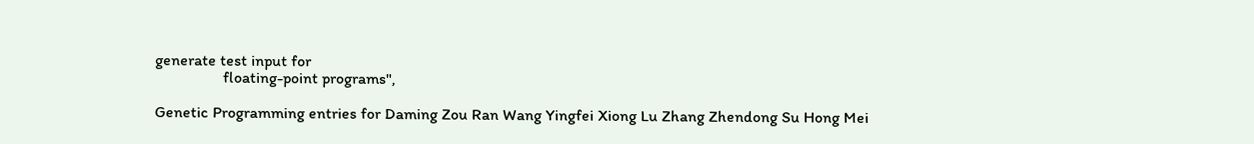generate test input for
                 floating-point programs",

Genetic Programming entries for Daming Zou Ran Wang Yingfei Xiong Lu Zhang Zhendong Su Hong Mei